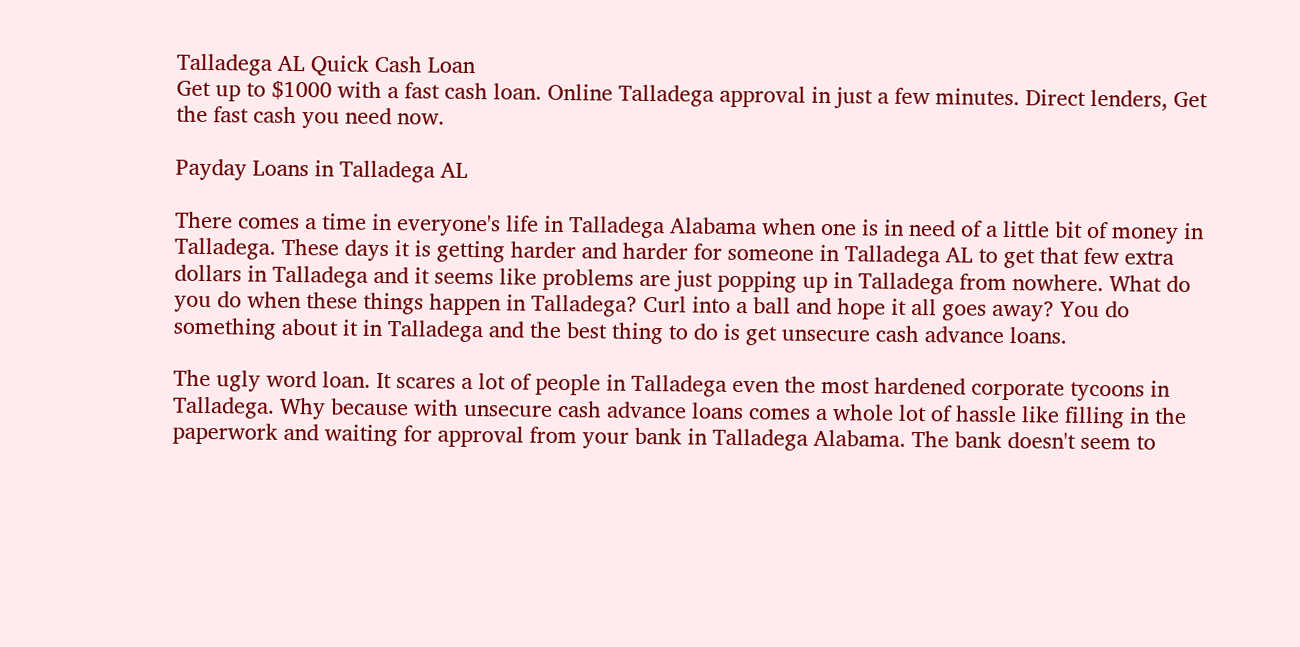Talladega AL Quick Cash Loan
Get up to $1000 with a fast cash loan. Online Talladega approval in just a few minutes. Direct lenders, Get the fast cash you need now.

Payday Loans in Talladega AL

There comes a time in everyone's life in Talladega Alabama when one is in need of a little bit of money in Talladega. These days it is getting harder and harder for someone in Talladega AL to get that few extra dollars in Talladega and it seems like problems are just popping up in Talladega from nowhere. What do you do when these things happen in Talladega? Curl into a ball and hope it all goes away? You do something about it in Talladega and the best thing to do is get unsecure cash advance loans.

The ugly word loan. It scares a lot of people in Talladega even the most hardened corporate tycoons in Talladega. Why because with unsecure cash advance loans comes a whole lot of hassle like filling in the paperwork and waiting for approval from your bank in Talladega Alabama. The bank doesn't seem to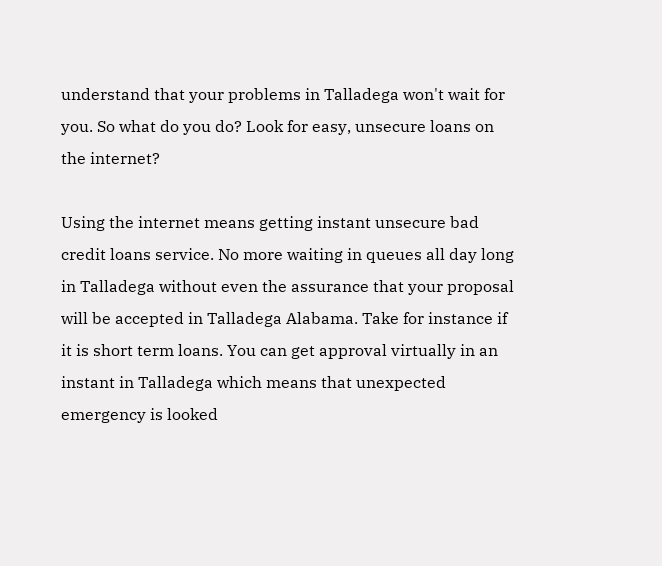understand that your problems in Talladega won't wait for you. So what do you do? Look for easy, unsecure loans on the internet?

Using the internet means getting instant unsecure bad credit loans service. No more waiting in queues all day long in Talladega without even the assurance that your proposal will be accepted in Talladega Alabama. Take for instance if it is short term loans. You can get approval virtually in an instant in Talladega which means that unexpected emergency is looked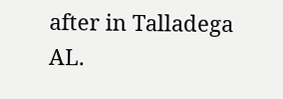after in Talladega AL.